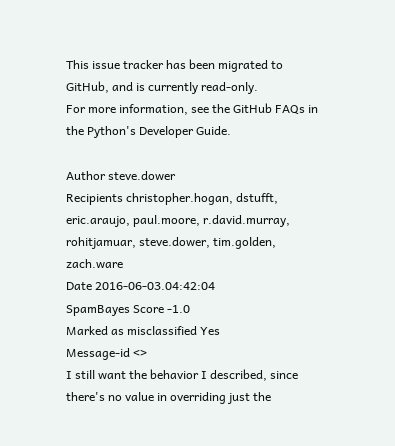This issue tracker has been migrated to GitHub, and is currently read-only.
For more information, see the GitHub FAQs in the Python's Developer Guide.

Author steve.dower
Recipients christopher.hogan, dstufft, eric.araujo, paul.moore, r.david.murray, rohitjamuar, steve.dower, tim.golden, zach.ware
Date 2016-06-03.04:42:04
SpamBayes Score -1.0
Marked as misclassified Yes
Message-id <>
I still want the behavior I described, since there's no value in overriding just the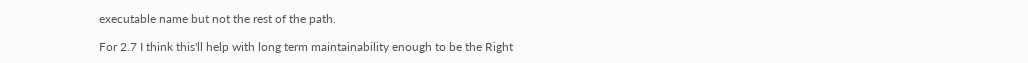executable name but not the rest of the path.

For 2.7 I think this'll help with long term maintainability enough to be the Right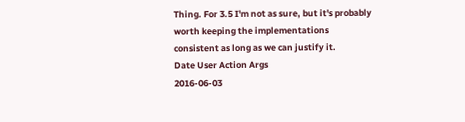Thing. For 3.5 I'm not as sure, but it's probably worth keeping the implementations consistent as long as we can justify it.
Date User Action Args
2016-06-03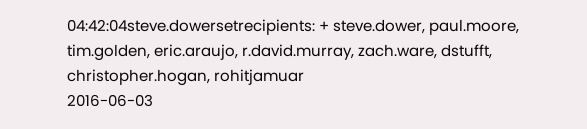04:42:04steve.dowersetrecipients: + steve.dower, paul.moore, tim.golden, eric.araujo, r.david.murray, zach.ware, dstufft, christopher.hogan, rohitjamuar
2016-06-03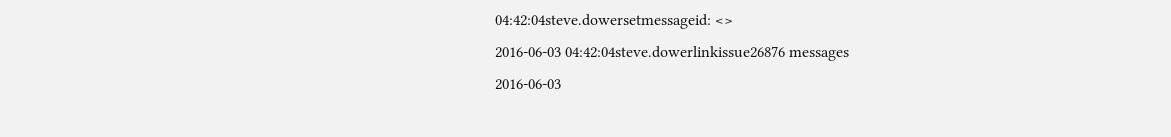04:42:04steve.dowersetmessageid: <>
2016-06-03 04:42:04steve.dowerlinkissue26876 messages
2016-06-03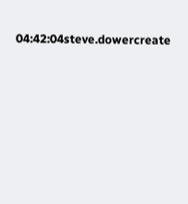04:42:04steve.dowercreate